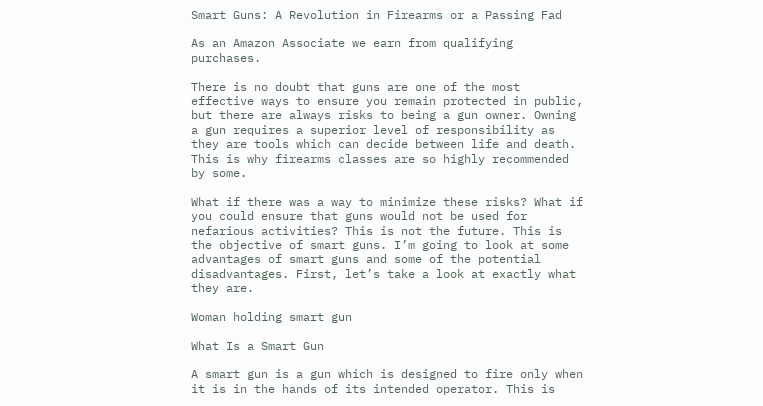Smart Guns: A Revolution in Firearms or a Passing Fad

As an Amazon Associate we earn from qualifying purchases.

There is no doubt that guns are one of the most effective ways to ensure you remain protected in public, but there are always risks to being a gun owner. Owning a gun requires a superior level of responsibility as they are tools which can decide between life and death. This is why firearms classes are so highly recommended by some.

What if there was a way to minimize these risks? What if you could ensure that guns would not be used for nefarious activities? This is not the future. This is the objective of smart guns. I’m going to look at some advantages of smart guns and some of the potential disadvantages. First, let’s take a look at exactly what they are.

Woman holding smart gun

What Is a Smart Gun

A smart gun is a gun which is designed to fire only when it is in the hands of its intended operator. This is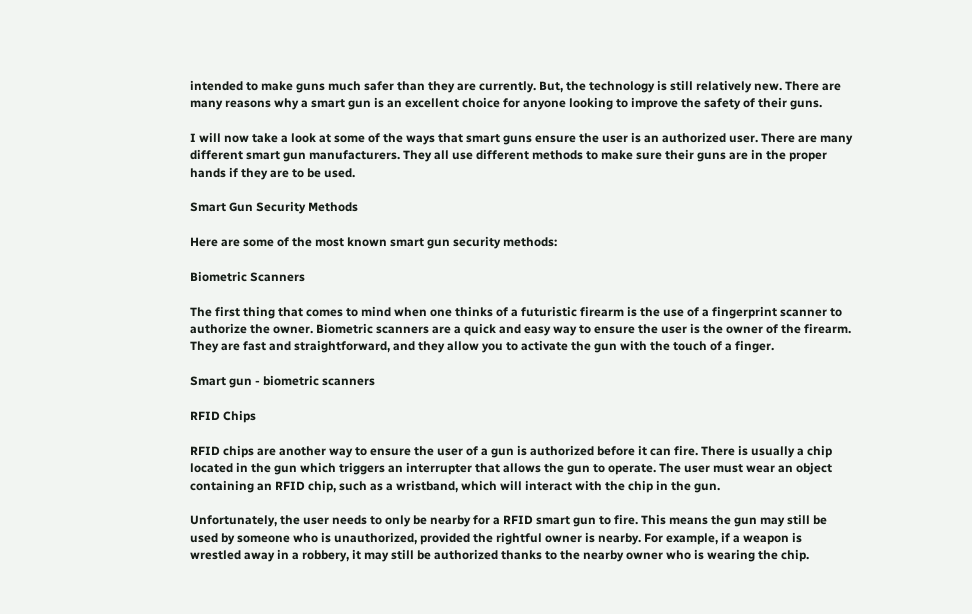intended to make guns much safer than they are currently. But, the technology is still relatively new. There are many reasons why a smart gun is an excellent choice for anyone looking to improve the safety of their guns.

I will now take a look at some of the ways that smart guns ensure the user is an authorized user. There are many different smart gun manufacturers. They all use different methods to make sure their guns are in the proper hands if they are to be used.

Smart Gun Security Methods

Here are some of the most known smart gun security methods:

Biometric Scanners

The first thing that comes to mind when one thinks of a futuristic firearm is the use of a fingerprint scanner to authorize the owner. Biometric scanners are a quick and easy way to ensure the user is the owner of the firearm. They are fast and straightforward, and they allow you to activate the gun with the touch of a finger.

Smart gun - biometric scanners

RFID Chips

RFID chips are another way to ensure the user of a gun is authorized before it can fire. There is usually a chip located in the gun which triggers an interrupter that allows the gun to operate. The user must wear an object containing an RFID chip, such as a wristband, which will interact with the chip in the gun.

Unfortunately, the user needs to only be nearby for a RFID smart gun to fire. This means the gun may still be used by someone who is unauthorized, provided the rightful owner is nearby. For example, if a weapon is wrestled away in a robbery, it may still be authorized thanks to the nearby owner who is wearing the chip.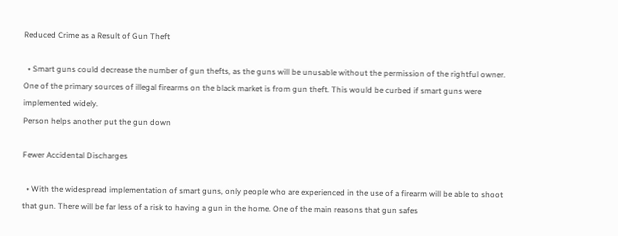Reduced Crime as a Result of Gun Theft

  • Smart guns could decrease the number of gun thefts, as the guns will be unusable without the permission of the rightful owner. One of the primary sources of illegal firearms on the black market is from gun theft. This would be curbed if smart guns were implemented widely.
Person helps another put the gun down

Fewer Accidental Discharges

  • With the widespread implementation of smart guns, only people who are experienced in the use of a firearm will be able to shoot that gun. There will be far less of a risk to having a gun in the home. One of the main reasons that gun safes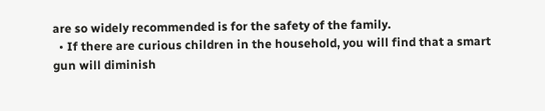are so widely recommended is for the safety of the family.
  • If there are curious children in the household, you will find that a smart gun will diminish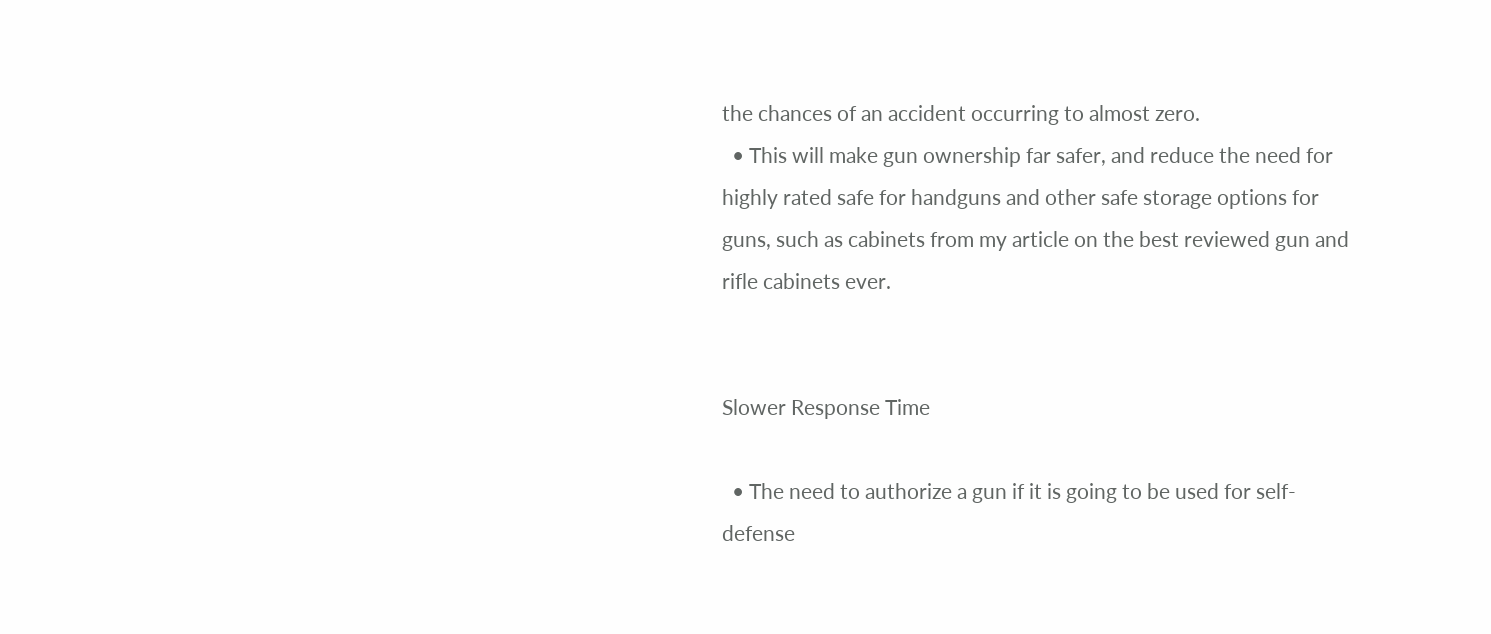the chances of an accident occurring to almost zero.
  • This will make gun ownership far safer, and reduce the need for highly rated safe for handguns and other safe storage options for guns, such as cabinets from my article on the best reviewed gun and rifle cabinets ever.


Slower Response Time

  • The need to authorize a gun if it is going to be used for self-defense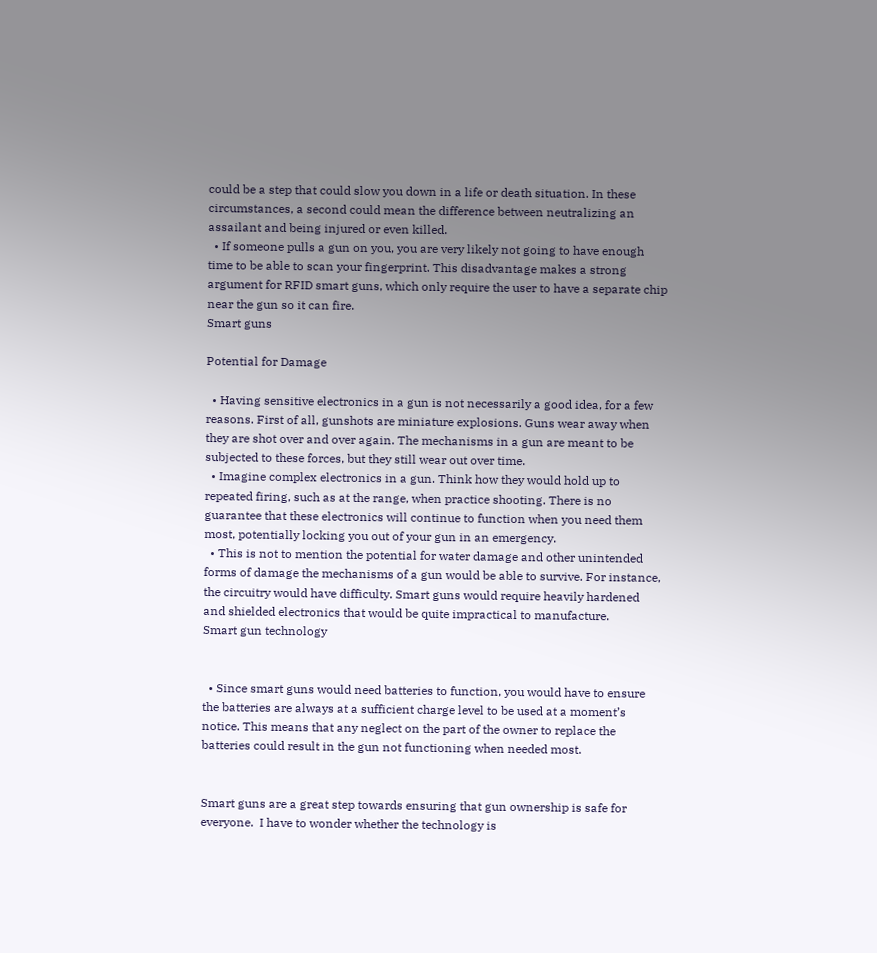could be a step that could slow you down in a life or death situation. In these circumstances, a second could mean the difference between neutralizing an assailant and being injured or even killed.
  • If someone pulls a gun on you, you are very likely not going to have enough time to be able to scan your fingerprint. This disadvantage makes a strong argument for RFID smart guns, which only require the user to have a separate chip near the gun so it can fire.
Smart guns

Potential for Damage

  • Having sensitive electronics in a gun is not necessarily a good idea, for a few reasons. First of all, gunshots are miniature explosions. Guns wear away when they are shot over and over again. The mechanisms in a gun are meant to be subjected to these forces, but they still wear out over time.
  • Imagine complex electronics in a gun. Think how they would hold up to repeated firing, such as at the range, when practice shooting. There is no guarantee that these electronics will continue to function when you need them most, potentially locking you out of your gun in an emergency.
  • This is not to mention the potential for water damage and other unintended forms of damage the mechanisms of a gun would be able to survive. For instance, the circuitry would have difficulty. Smart guns would require heavily hardened and shielded electronics that would be quite impractical to manufacture.
Smart gun technology


  • Since smart guns would need batteries to function, you would have to ensure the batteries are always at a sufficient charge level to be used at a moment’s notice. This means that any neglect on the part of the owner to replace the batteries could result in the gun not functioning when needed most.


Smart guns are a great step towards ensuring that gun ownership is safe for everyone.  I have to wonder whether the technology is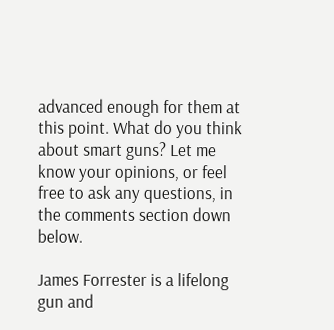advanced enough for them at this point. What do you think about smart guns? Let me know your opinions, or feel free to ask any questions, in the comments section down below.

James Forrester is a lifelong gun and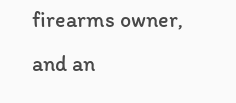firearms owner, and an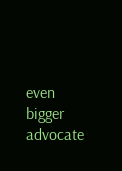even bigger advocate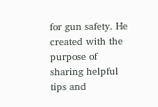for gun safety. He created with the purpose of sharing helpful tips and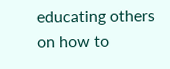educating others on how to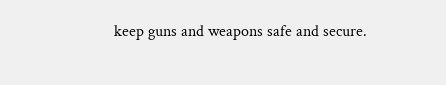keep guns and weapons safe and secure.